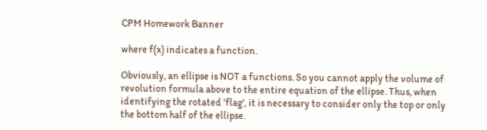CPM Homework Banner

where f(x) indicates a function.

Obviously, an ellipse is NOT a functions. So you cannot apply the volume of revolution formula above to the entire equation of the ellipse. Thus, when identifying the rotated 'flag', it is necessary to consider only the top or only the bottom half of the ellipse.